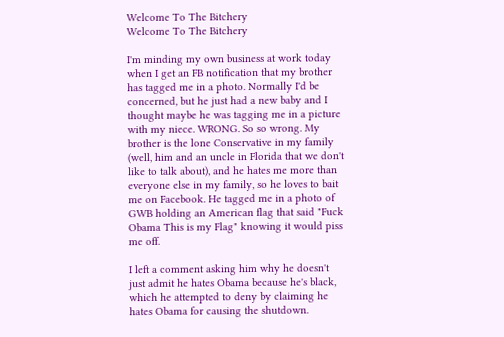Welcome To The Bitchery
Welcome To The Bitchery

I'm minding my own business at work today when I get an FB notification that my brother has tagged me in a photo. Normally I'd be concerned, but he just had a new baby and I thought maybe he was tagging me in a picture with my niece. WRONG. So so wrong. My brother is the lone Conservative in my family (well, him and an uncle in Florida that we don't like to talk about), and he hates me more than everyone else in my family, so he loves to bait me on Facebook. He tagged me in a photo of GWB holding an American flag that said "Fuck Obama This is my Flag" knowing it would piss me off.

I left a comment asking him why he doesn't just admit he hates Obama because he's black, which he attempted to deny by claiming he hates Obama for causing the shutdown.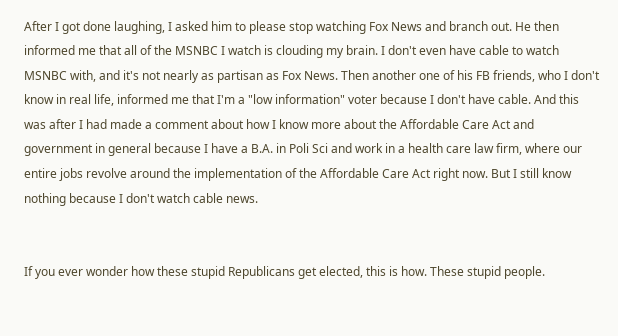After I got done laughing, I asked him to please stop watching Fox News and branch out. He then informed me that all of the MSNBC I watch is clouding my brain. I don't even have cable to watch MSNBC with, and it's not nearly as partisan as Fox News. Then another one of his FB friends, who I don't know in real life, informed me that I'm a "low information" voter because I don't have cable. And this was after I had made a comment about how I know more about the Affordable Care Act and government in general because I have a B.A. in Poli Sci and work in a health care law firm, where our entire jobs revolve around the implementation of the Affordable Care Act right now. But I still know nothing because I don't watch cable news.


If you ever wonder how these stupid Republicans get elected, this is how. These stupid people.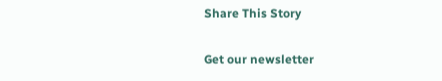Share This Story

Get our newsletter